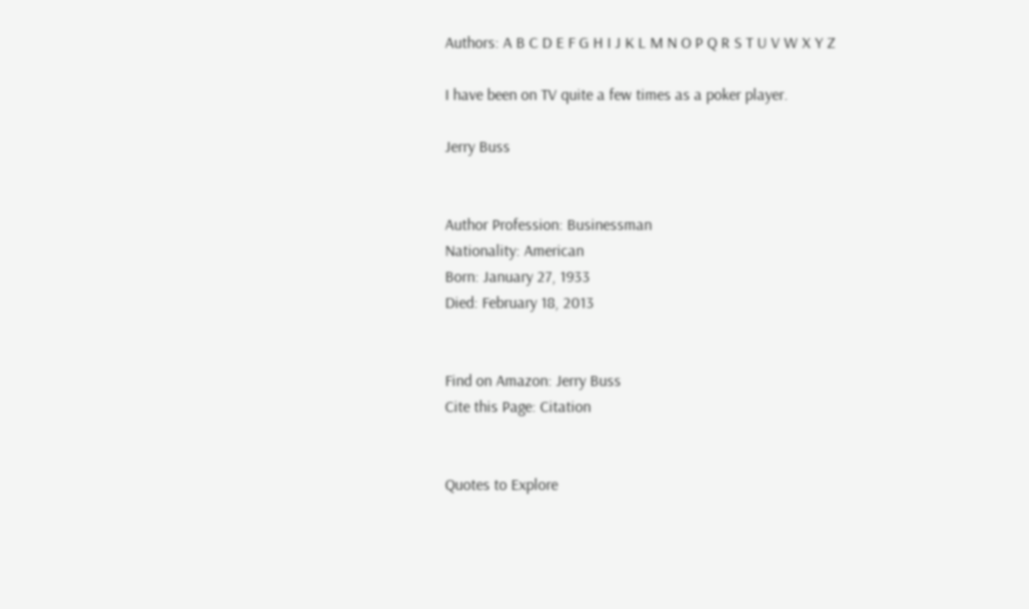Authors: A B C D E F G H I J K L M N O P Q R S T U V W X Y Z

I have been on TV quite a few times as a poker player.

Jerry Buss


Author Profession: Businessman
Nationality: American
Born: January 27, 1933
Died: February 18, 2013


Find on Amazon: Jerry Buss
Cite this Page: Citation


Quotes to Explore